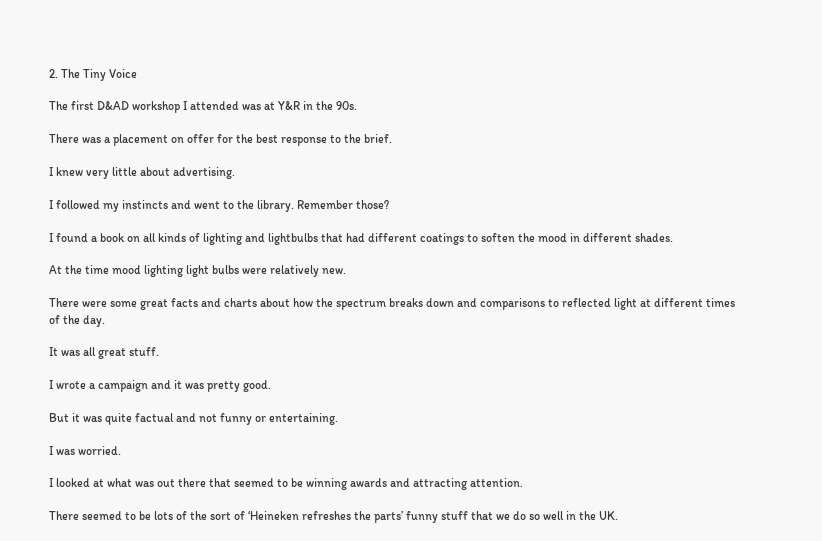2. The Tiny Voice

The first D&AD workshop I attended was at Y&R in the 90s.

There was a placement on offer for the best response to the brief.

I knew very little about advertising.

I followed my instincts and went to the library. Remember those?

I found a book on all kinds of lighting and lightbulbs that had different coatings to soften the mood in different shades.

At the time mood lighting light bulbs were relatively new.

There were some great facts and charts about how the spectrum breaks down and comparisons to reflected light at different times of the day.

It was all great stuff.

I wrote a campaign and it was pretty good.

But it was quite factual and not funny or entertaining.

I was worried.

I looked at what was out there that seemed to be winning awards and attracting attention.

There seemed to be lots of the sort of ‘Heineken refreshes the parts’ funny stuff that we do so well in the UK.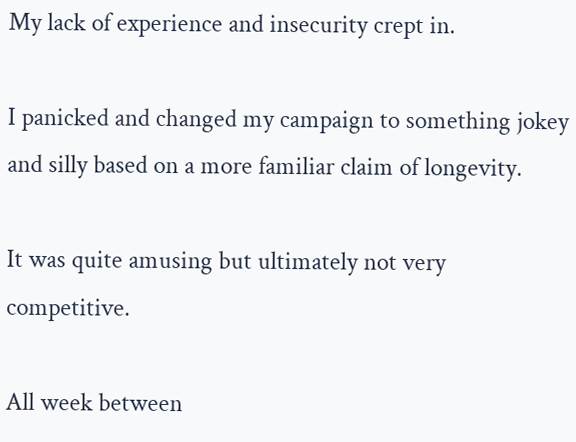My lack of experience and insecurity crept in.

I panicked and changed my campaign to something jokey and silly based on a more familiar claim of longevity.

It was quite amusing but ultimately not very competitive.

All week between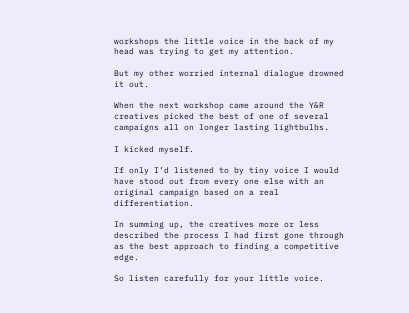workshops the little voice in the back of my head was trying to get my attention.

But my other worried internal dialogue drowned it out.

When the next workshop came around the Y&R creatives picked the best of one of several campaigns all on longer lasting lightbulbs.

I kicked myself.

If only I’d listened to by tiny voice I would have stood out from every one else with an original campaign based on a real differentiation.

In summing up, the creatives more or less described the process I had first gone through as the best approach to finding a competitive edge.

So listen carefully for your little voice.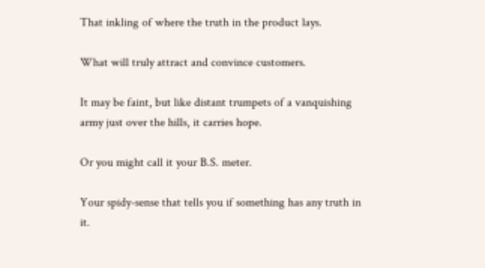That inkling of where the truth in the product lays.

What will truly attract and convince customers.

It may be faint, but like distant trumpets of a vanquishing army just over the hills, it carries hope.

Or you might call it your B.S. meter.

Your spidy-sense that tells you if something has any truth in it.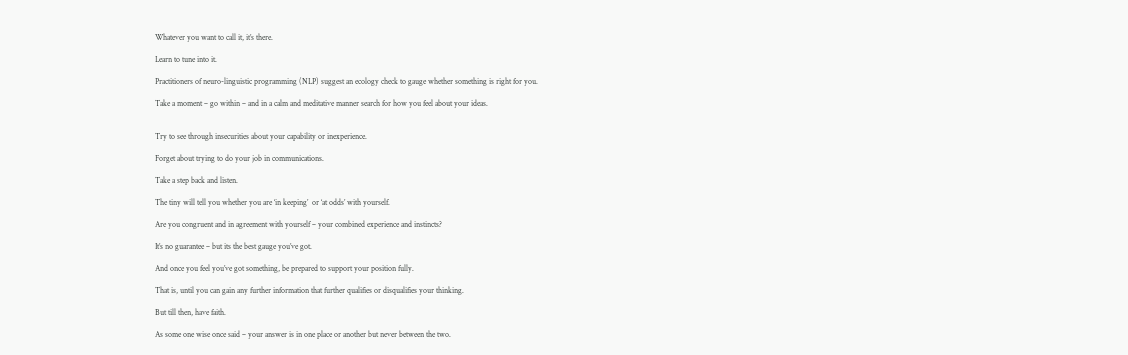Whatever you want to call it, it’s there.

Learn to tune into it.

Practitioners of neuro-linguistic programming (NLP) suggest an ecology check to gauge whether something is right for you.

Take a moment – go within – and in a calm and meditative manner search for how you feel about your ideas.


Try to see through insecurities about your capability or inexperience.

Forget about trying to do your job in communications.

Take a step back and listen.

The tiny will tell you whether you are ‘in keeping’  or ‘at odds’ with yourself.

Are you congruent and in agreement with yourself – your combined experience and instincts?

It’s no guarantee – but its the best gauge you’ve got.

And once you feel you’ve got something, be prepared to support your position fully.

That is, until you can gain any further information that further qualifies or disqualifies your thinking.

But till then, have faith.

As some one wise once said – your answer is in one place or another but never between the two.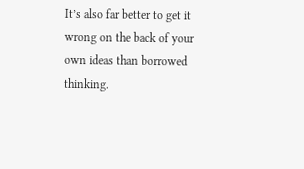It’s also far better to get it wrong on the back of your own ideas than borrowed thinking.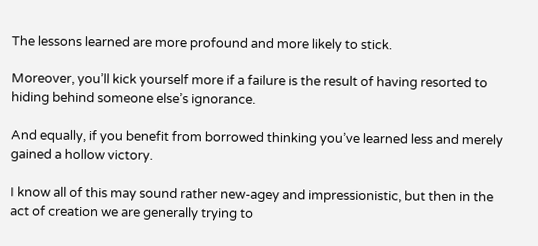The lessons learned are more profound and more likely to stick.

Moreover, you’ll kick yourself more if a failure is the result of having resorted to hiding behind someone else’s ignorance.

And equally, if you benefit from borrowed thinking you’ve learned less and merely gained a hollow victory.

I know all of this may sound rather new-agey and impressionistic, but then in the act of creation we are generally trying to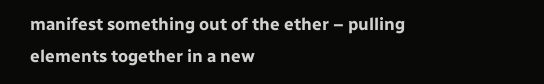manifest something out of the ether – pulling elements together in a new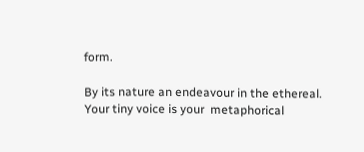form.

By its nature an endeavour in the ethereal.   Your tiny voice is your  metaphorical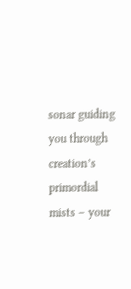sonar guiding you through creation’s primordial mists – your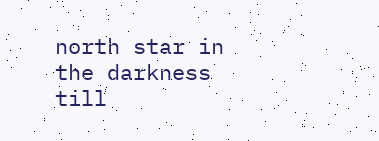north star in the darkness till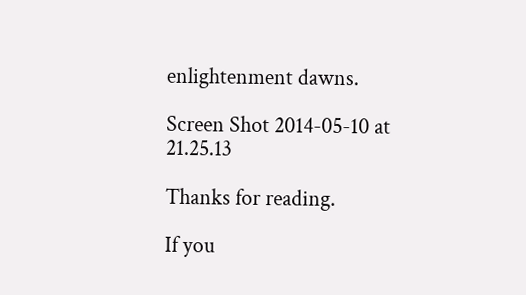enlightenment dawns.

Screen Shot 2014-05-10 at 21.25.13

Thanks for reading.

If you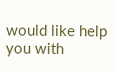would like help you with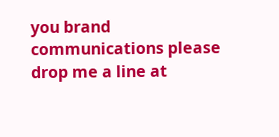you brand communications please drop me a line at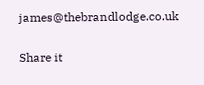james@thebrandlodge.co.uk

Share it